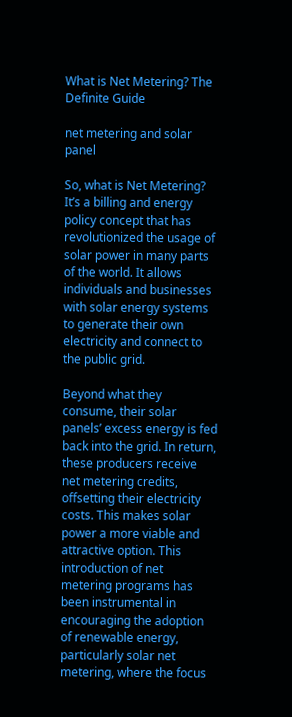What is Net Metering? The Definite Guide

net metering and solar panel

So, what is Net Metering? It’s a billing and energy policy concept that has revolutionized the usage of solar power in many parts of the world. It allows individuals and businesses with solar energy systems to generate their own electricity and connect to the public grid.

Beyond what they consume, their solar panels’ excess energy is fed back into the grid. In return, these producers receive net metering credits, offsetting their electricity costs. This makes solar power a more viable and attractive option. This introduction of net metering programs has been instrumental in encouraging the adoption of renewable energy, particularly solar net metering, where the focus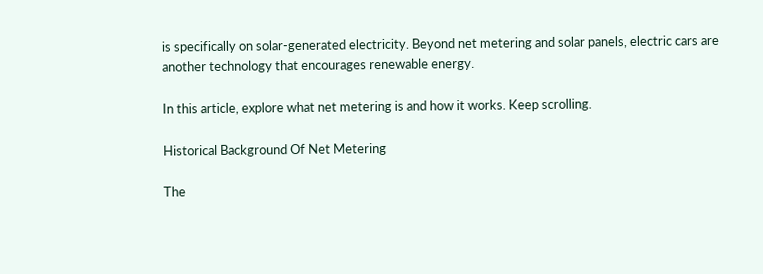is specifically on solar-generated electricity. Beyond net metering and solar panels, electric cars are another technology that encourages renewable energy.

In this article, explore what net metering is and how it works. Keep scrolling.

Historical Background Of Net Metering

The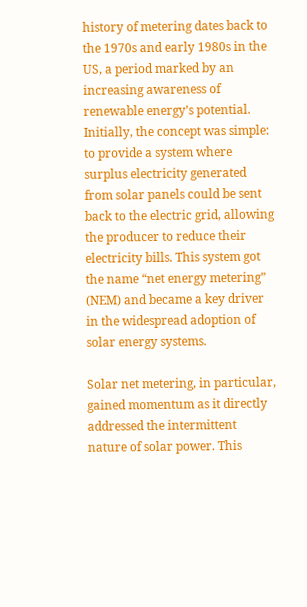history of metering dates back to the 1970s and early 1980s in the US, a period marked by an increasing awareness of renewable energy’s potential. Initially, the concept was simple: to provide a system where surplus electricity generated from solar panels could be sent back to the electric grid, allowing the producer to reduce their electricity bills. This system got the name “net energy metering” (NEM) and became a key driver in the widespread adoption of solar energy systems.

Solar net metering, in particular, gained momentum as it directly addressed the intermittent nature of solar power. This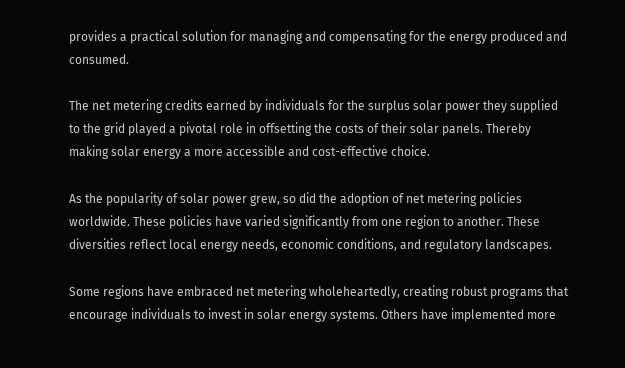provides a practical solution for managing and compensating for the energy produced and consumed.

The net metering credits earned by individuals for the surplus solar power they supplied to the grid played a pivotal role in offsetting the costs of their solar panels. Thereby making solar energy a more accessible and cost-effective choice.

As the popularity of solar power grew, so did the adoption of net metering policies worldwide. These policies have varied significantly from one region to another. These diversities reflect local energy needs, economic conditions, and regulatory landscapes.

Some regions have embraced net metering wholeheartedly, creating robust programs that encourage individuals to invest in solar energy systems. Others have implemented more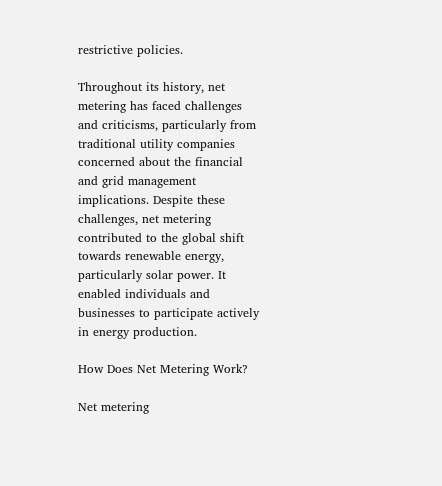restrictive policies.

Throughout its history, net metering has faced challenges and criticisms, particularly from traditional utility companies concerned about the financial and grid management implications. Despite these challenges, net metering contributed to the global shift towards renewable energy, particularly solar power. It enabled individuals and businesses to participate actively in energy production.

How Does Net Metering Work?

Net metering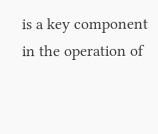is a key component in the operation of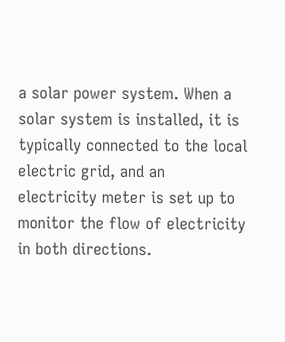a solar power system. When a solar system is installed, it is typically connected to the local electric grid, and an electricity meter is set up to monitor the flow of electricity in both directions.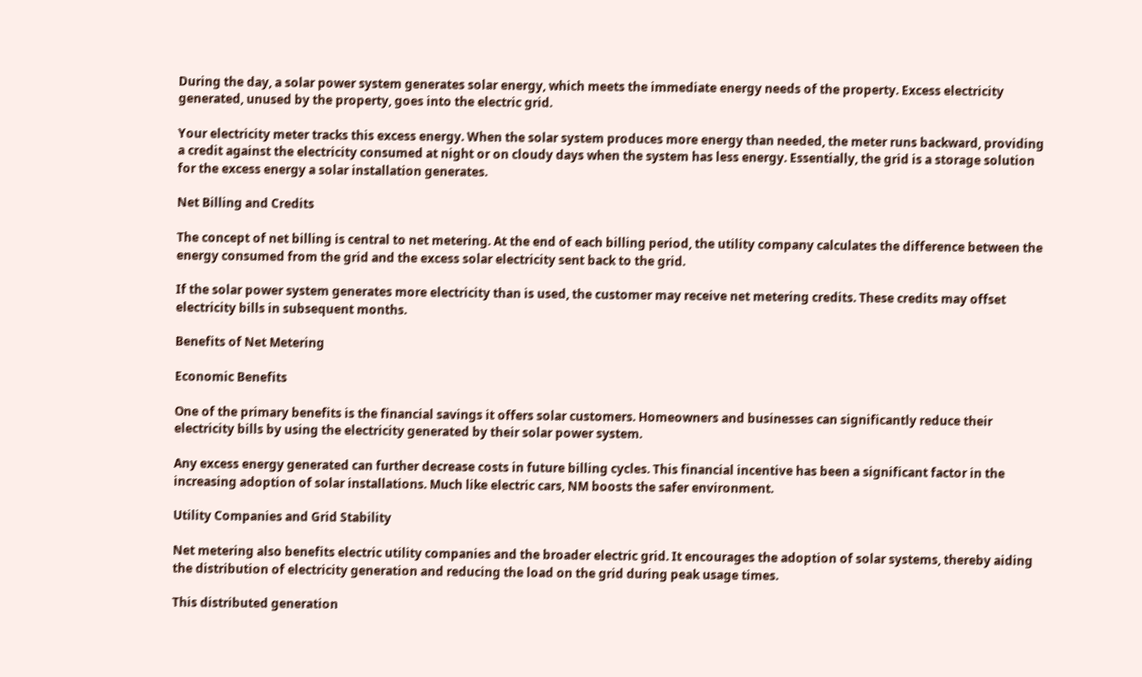During the day, a solar power system generates solar energy, which meets the immediate energy needs of the property. Excess electricity generated, unused by the property, goes into the electric grid.

Your electricity meter tracks this excess energy. When the solar system produces more energy than needed, the meter runs backward, providing a credit against the electricity consumed at night or on cloudy days when the system has less energy. Essentially, the grid is a storage solution for the excess energy a solar installation generates.

Net Billing and Credits

The concept of net billing is central to net metering. At the end of each billing period, the utility company calculates the difference between the energy consumed from the grid and the excess solar electricity sent back to the grid.

If the solar power system generates more electricity than is used, the customer may receive net metering credits. These credits may offset electricity bills in subsequent months.

Benefits of Net Metering

Economic Benefits

One of the primary benefits is the financial savings it offers solar customers. Homeowners and businesses can significantly reduce their electricity bills by using the electricity generated by their solar power system.

Any excess energy generated can further decrease costs in future billing cycles. This financial incentive has been a significant factor in the increasing adoption of solar installations. Much like electric cars, NM boosts the safer environment.

Utility Companies and Grid Stability

Net metering also benefits electric utility companies and the broader electric grid. It encourages the adoption of solar systems, thereby aiding the distribution of electricity generation and reducing the load on the grid during peak usage times.

This distributed generation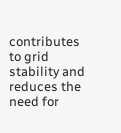contributes to grid stability and reduces the need for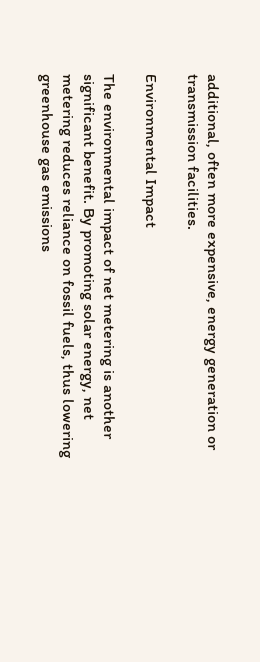additional, often more expensive, energy generation or transmission facilities.

Environmental Impact

The environmental impact of net metering is another significant benefit. By promoting solar energy, net metering reduces reliance on fossil fuels, thus lowering greenhouse gas emissions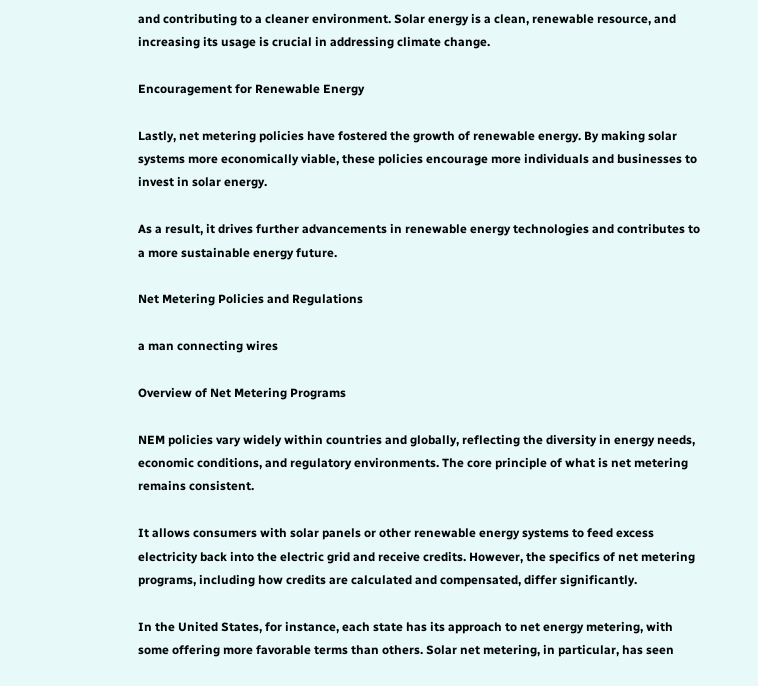and contributing to a cleaner environment. Solar energy is a clean, renewable resource, and increasing its usage is crucial in addressing climate change.

Encouragement for Renewable Energy

Lastly, net metering policies have fostered the growth of renewable energy. By making solar systems more economically viable, these policies encourage more individuals and businesses to invest in solar energy.

As a result, it drives further advancements in renewable energy technologies and contributes to a more sustainable energy future.

Net Metering Policies and Regulations

a man connecting wires

Overview of Net Metering Programs

NEM policies vary widely within countries and globally, reflecting the diversity in energy needs, economic conditions, and regulatory environments. The core principle of what is net metering remains consistent.

It allows consumers with solar panels or other renewable energy systems to feed excess electricity back into the electric grid and receive credits. However, the specifics of net metering programs, including how credits are calculated and compensated, differ significantly.

In the United States, for instance, each state has its approach to net energy metering, with some offering more favorable terms than others. Solar net metering, in particular, has seen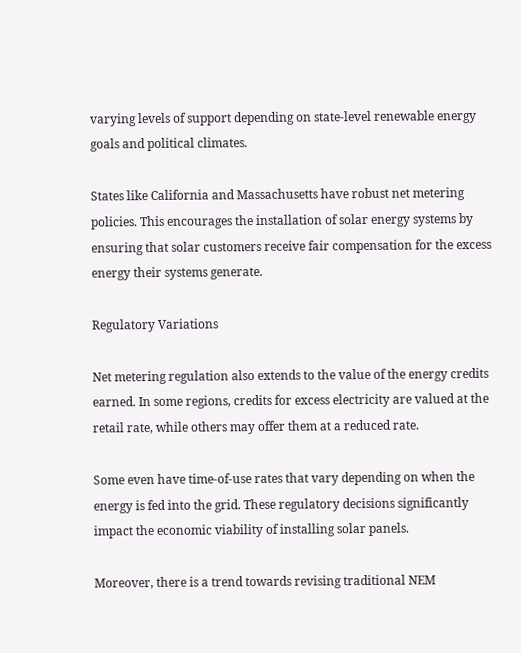varying levels of support depending on state-level renewable energy goals and political climates.

States like California and Massachusetts have robust net metering policies. This encourages the installation of solar energy systems by ensuring that solar customers receive fair compensation for the excess energy their systems generate.

Regulatory Variations

Net metering regulation also extends to the value of the energy credits earned. In some regions, credits for excess electricity are valued at the retail rate, while others may offer them at a reduced rate.

Some even have time-of-use rates that vary depending on when the energy is fed into the grid. These regulatory decisions significantly impact the economic viability of installing solar panels.

Moreover, there is a trend towards revising traditional NEM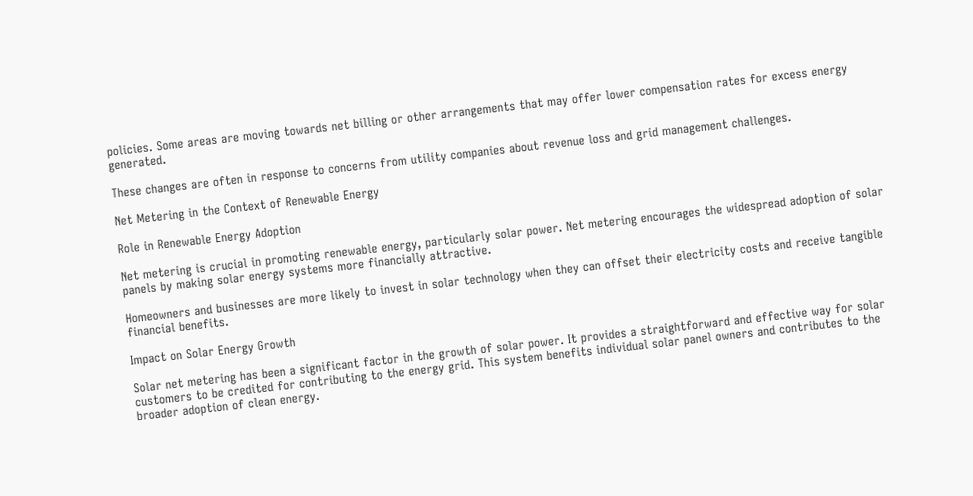policies. Some areas are moving towards net billing or other arrangements that may offer lower compensation rates for excess energy generated.

These changes are often in response to concerns from utility companies about revenue loss and grid management challenges.

Net Metering in the Context of Renewable Energy

Role in Renewable Energy Adoption

Net metering is crucial in promoting renewable energy, particularly solar power. Net metering encourages the widespread adoption of solar panels by making solar energy systems more financially attractive.

Homeowners and businesses are more likely to invest in solar technology when they can offset their electricity costs and receive tangible financial benefits.

Impact on Solar Energy Growth

Solar net metering has been a significant factor in the growth of solar power. It provides a straightforward and effective way for solar customers to be credited for contributing to the energy grid. This system benefits individual solar panel owners and contributes to the broader adoption of clean energy.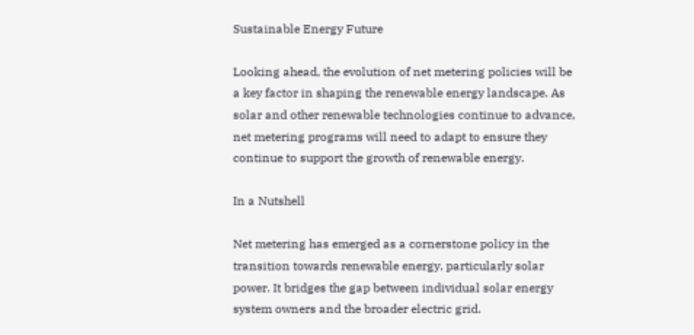Sustainable Energy Future

Looking ahead, the evolution of net metering policies will be a key factor in shaping the renewable energy landscape. As solar and other renewable technologies continue to advance, net metering programs will need to adapt to ensure they continue to support the growth of renewable energy.

In a Nutshell

Net metering has emerged as a cornerstone policy in the transition towards renewable energy, particularly solar power. It bridges the gap between individual solar energy system owners and the broader electric grid.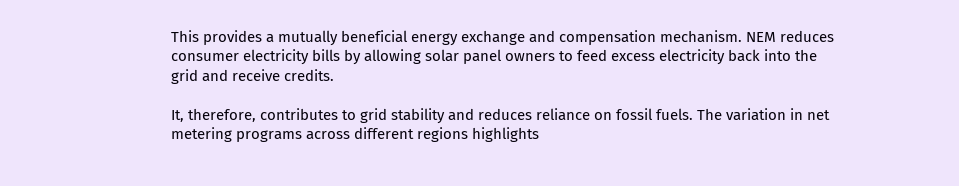This provides a mutually beneficial energy exchange and compensation mechanism. NEM reduces consumer electricity bills by allowing solar panel owners to feed excess electricity back into the grid and receive credits.

It, therefore, contributes to grid stability and reduces reliance on fossil fuels. The variation in net metering programs across different regions highlights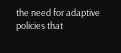the need for adaptive policies that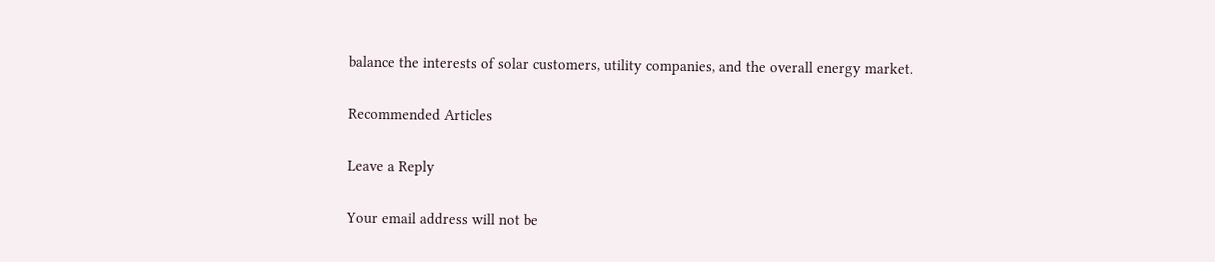balance the interests of solar customers, utility companies, and the overall energy market.

Recommended Articles

Leave a Reply

Your email address will not be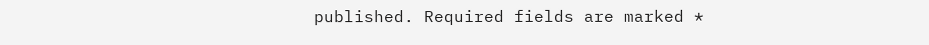published. Required fields are marked *